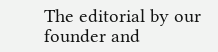The editorial by our founder and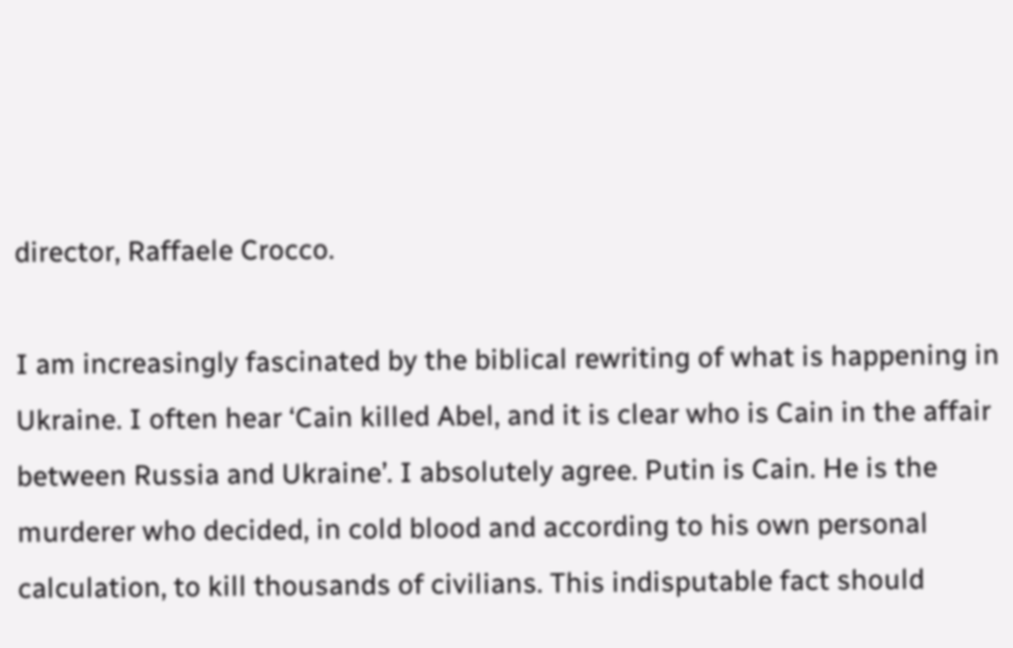director, Raffaele Crocco.

I am increasingly fascinated by the biblical rewriting of what is happening in Ukraine. I often hear ‘Cain killed Abel, and it is clear who is Cain in the affair between Russia and Ukraine’. I absolutely agree. Putin is Cain. He is the murderer who decided, in cold blood and according to his own personal calculation, to kill thousands of civilians. This indisputable fact should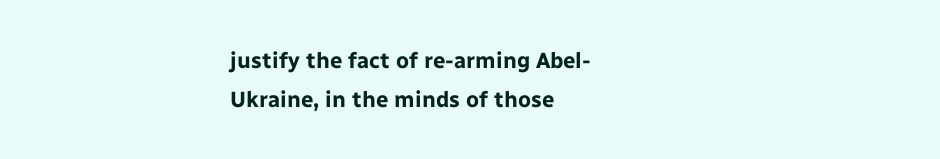justify the fact of re-arming Abel-Ukraine, in the minds of those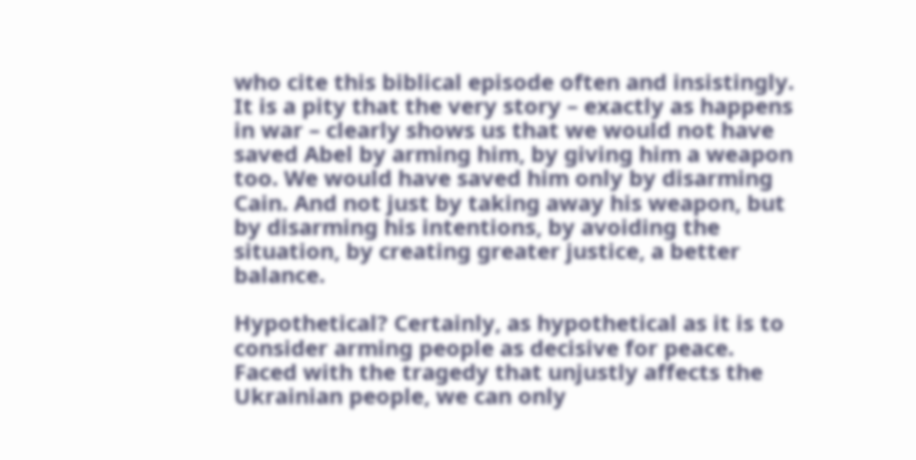who cite this biblical episode often and insistingly. It is a pity that the very story – exactly as happens in war – clearly shows us that we would not have saved Abel by arming him, by giving him a weapon too. We would have saved him only by disarming Cain. And not just by taking away his weapon, but by disarming his intentions, by avoiding the situation, by creating greater justice, a better balance.

Hypothetical? Certainly, as hypothetical as it is to consider arming people as decisive for peace. Faced with the tragedy that unjustly affects the Ukrainian people, we can only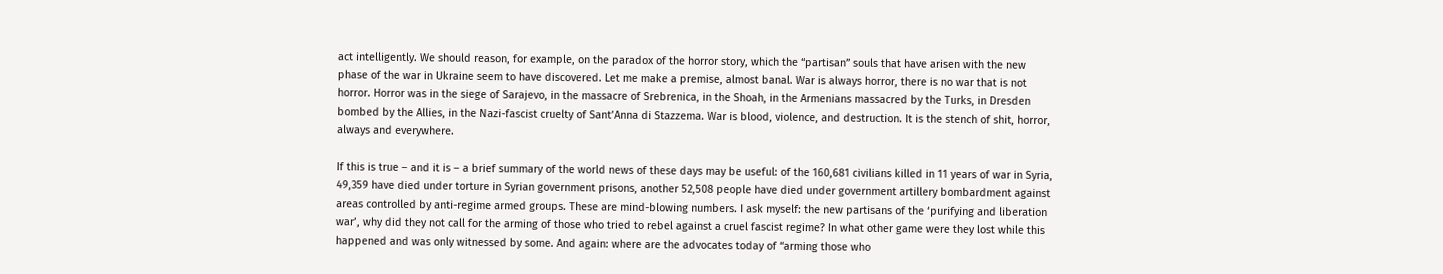act intelligently. We should reason, for example, on the paradox of the horror story, which the “partisan” souls that have arisen with the new phase of the war in Ukraine seem to have discovered. Let me make a premise, almost banal. War is always horror, there is no war that is not horror. Horror was in the siege of Sarajevo, in the massacre of Srebrenica, in the Shoah, in the Armenians massacred by the Turks, in Dresden bombed by the Allies, in the Nazi-fascist cruelty of Sant’Anna di Stazzema. War is blood, violence, and destruction. It is the stench of shit, horror, always and everywhere.

If this is true – and it is – a brief summary of the world news of these days may be useful: of the 160,681 civilians killed in 11 years of war in Syria, 49,359 have died under torture in Syrian government prisons, another 52,508 people have died under government artillery bombardment against areas controlled by anti-regime armed groups. These are mind-blowing numbers. I ask myself: the new partisans of the ‘purifying and liberation war’, why did they not call for the arming of those who tried to rebel against a cruel fascist regime? In what other game were they lost while this happened and was only witnessed by some. And again: where are the advocates today of “arming those who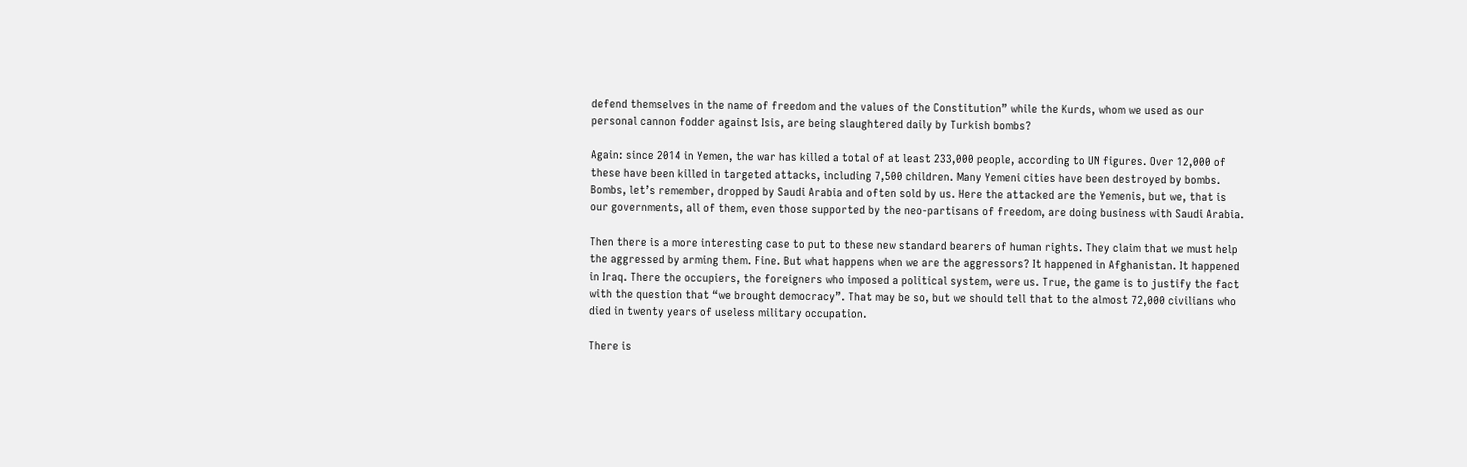defend themselves in the name of freedom and the values of the Constitution” while the Kurds, whom we used as our personal cannon fodder against Isis, are being slaughtered daily by Turkish bombs?

Again: since 2014 in Yemen, the war has killed a total of at least 233,000 people, according to UN figures. Over 12,000 of these have been killed in targeted attacks, including 7,500 children. Many Yemeni cities have been destroyed by bombs. Bombs, let’s remember, dropped by Saudi Arabia and often sold by us. Here the attacked are the Yemenis, but we, that is our governments, all of them, even those supported by the neo-partisans of freedom, are doing business with Saudi Arabia.

Then there is a more interesting case to put to these new standard bearers of human rights. They claim that we must help the aggressed by arming them. Fine. But what happens when we are the aggressors? It happened in Afghanistan. It happened in Iraq. There the occupiers, the foreigners who imposed a political system, were us. True, the game is to justify the fact with the question that “we brought democracy”. That may be so, but we should tell that to the almost 72,000 civilians who died in twenty years of useless military occupation.

There is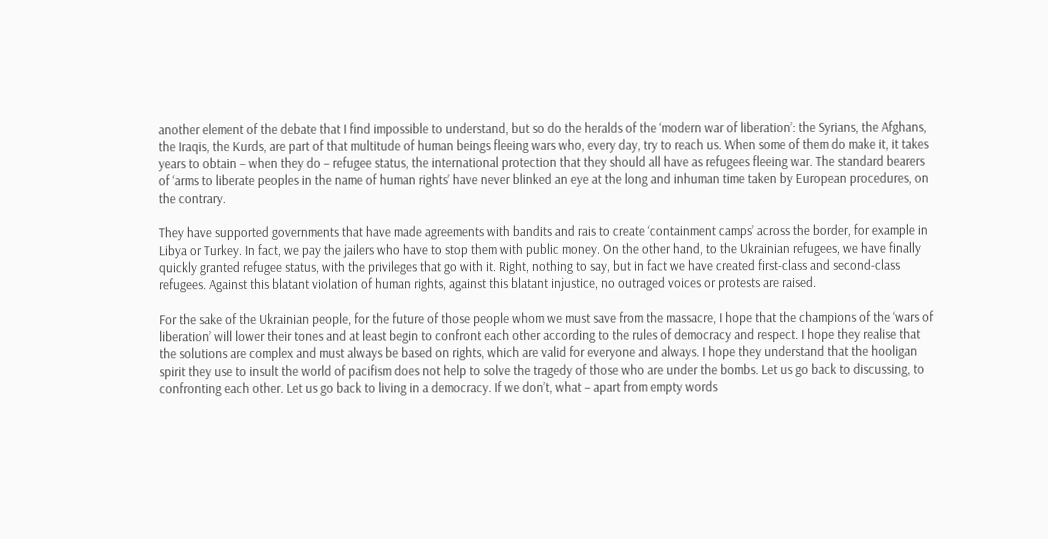another element of the debate that I find impossible to understand, but so do the heralds of the ‘modern war of liberation’: the Syrians, the Afghans, the Iraqis, the Kurds, are part of that multitude of human beings fleeing wars who, every day, try to reach us. When some of them do make it, it takes years to obtain – when they do – refugee status, the international protection that they should all have as refugees fleeing war. The standard bearers of ‘arms to liberate peoples in the name of human rights’ have never blinked an eye at the long and inhuman time taken by European procedures, on the contrary.

They have supported governments that have made agreements with bandits and rais to create ‘containment camps’ across the border, for example in Libya or Turkey. In fact, we pay the jailers who have to stop them with public money. On the other hand, to the Ukrainian refugees, we have finally quickly granted refugee status, with the privileges that go with it. Right, nothing to say, but in fact we have created first-class and second-class refugees. Against this blatant violation of human rights, against this blatant injustice, no outraged voices or protests are raised.

For the sake of the Ukrainian people, for the future of those people whom we must save from the massacre, I hope that the champions of the ‘wars of liberation’ will lower their tones and at least begin to confront each other according to the rules of democracy and respect. I hope they realise that the solutions are complex and must always be based on rights, which are valid for everyone and always. I hope they understand that the hooligan spirit they use to insult the world of pacifism does not help to solve the tragedy of those who are under the bombs. Let us go back to discussing, to confronting each other. Let us go back to living in a democracy. If we don’t, what – apart from empty words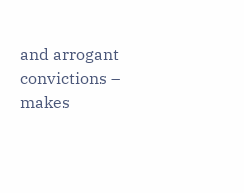and arrogant convictions – makes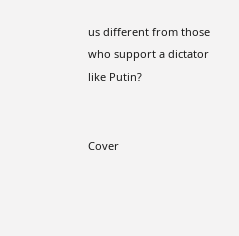us different from those who support a dictator like Putin?


Cover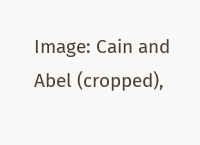Image: Cain and Abel (cropped),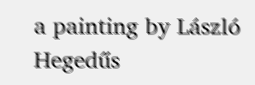a painting by László Hegedűs